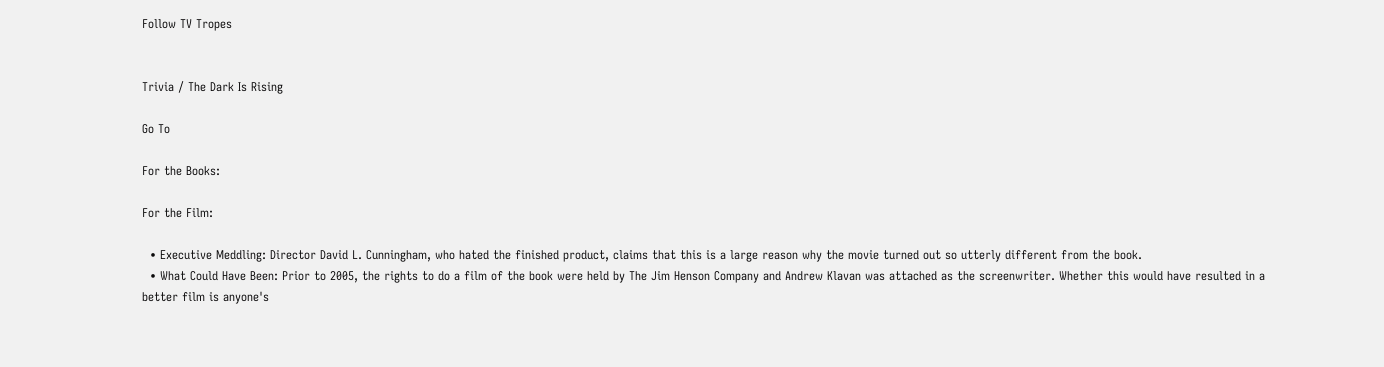Follow TV Tropes


Trivia / The Dark Is Rising

Go To

For the Books:

For the Film:

  • Executive Meddling: Director David L. Cunningham, who hated the finished product, claims that this is a large reason why the movie turned out so utterly different from the book.
  • What Could Have Been: Prior to 2005, the rights to do a film of the book were held by The Jim Henson Company and Andrew Klavan was attached as the screenwriter. Whether this would have resulted in a better film is anyone's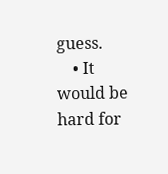guess.
    • It would be hard for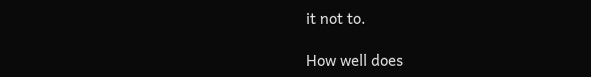it not to.

How well does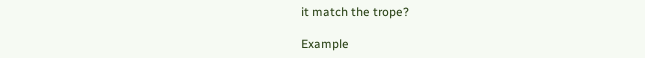it match the trope?

Example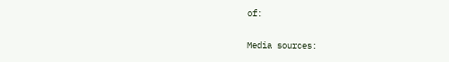of:


Media sources: